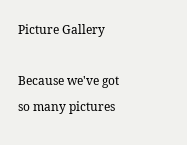Picture Gallery

Because we've got so many pictures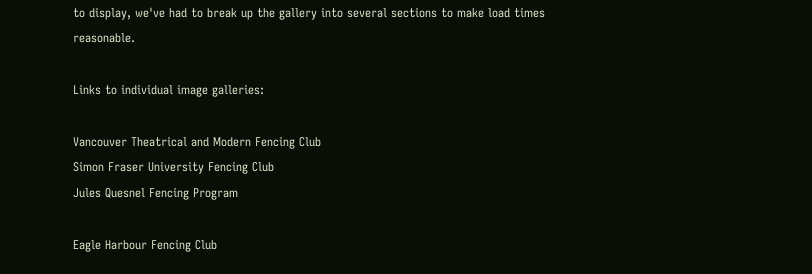to display, we've had to break up the gallery into several sections to make load times reasonable.

Links to individual image galleries:

Vancouver Theatrical and Modern Fencing Club
Simon Fraser University Fencing Club
Jules Quesnel Fencing Program

Eagle Harbour Fencing Club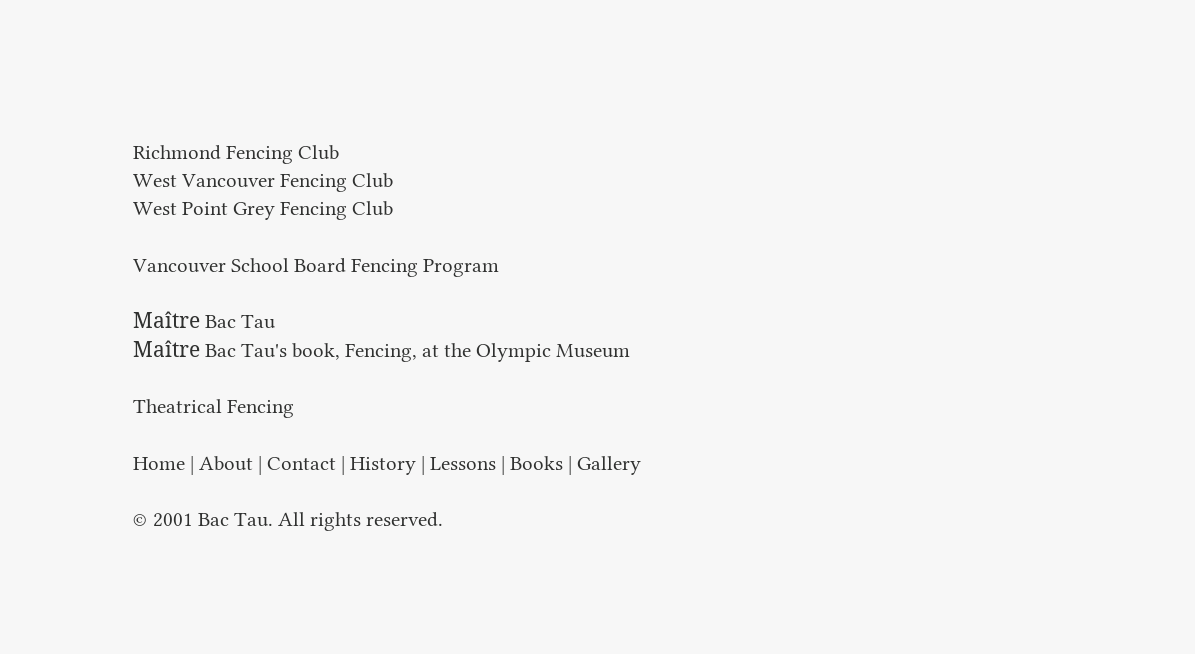Richmond Fencing Club
West Vancouver Fencing Club
West Point Grey Fencing Club

Vancouver School Board Fencing Program

Maître Bac Tau
Maître Bac Tau's book, Fencing, at the Olympic Museum

Theatrical Fencing

Home | About | Contact | History | Lessons | Books | Gallery

© 2001 Bac Tau. All rights reserved.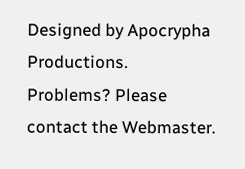Designed by Apocrypha Productions.
Problems? Please contact the Webmaster.